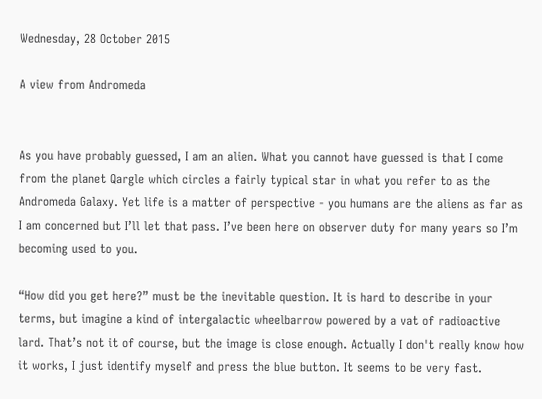Wednesday, 28 October 2015

A view from Andromeda


As you have probably guessed, I am an alien. What you cannot have guessed is that I come from the planet Qargle which circles a fairly typical star in what you refer to as the Andromeda Galaxy. Yet life is a matter of perspective - you humans are the aliens as far as I am concerned but I’ll let that pass. I’ve been here on observer duty for many years so I’m becoming used to you.

“How did you get here?” must be the inevitable question. It is hard to describe in your terms, but imagine a kind of intergalactic wheelbarrow powered by a vat of radioactive lard. That’s not it of course, but the image is close enough. Actually I don't really know how it works, I just identify myself and press the blue button. It seems to be very fast.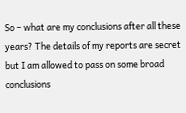So – what are my conclusions after all these years? The details of my reports are secret but I am allowed to pass on some broad conclusions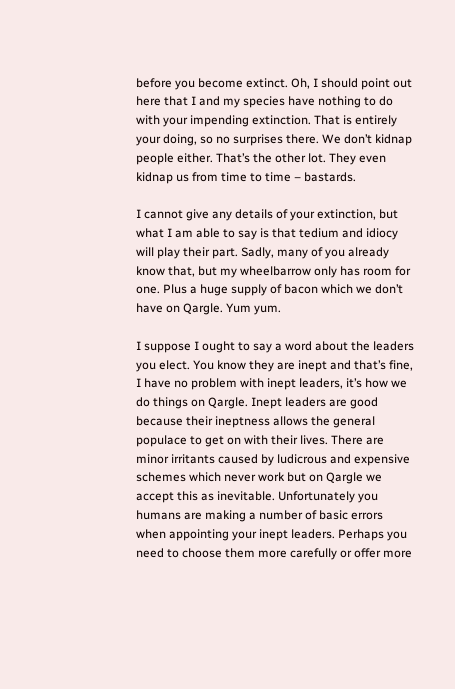before you become extinct. Oh, I should point out here that I and my species have nothing to do with your impending extinction. That is entirely your doing, so no surprises there. We don’t kidnap people either. That’s the other lot. They even kidnap us from time to time – bastards.

I cannot give any details of your extinction, but what I am able to say is that tedium and idiocy will play their part. Sadly, many of you already know that, but my wheelbarrow only has room for one. Plus a huge supply of bacon which we don’t have on Qargle. Yum yum.

I suppose I ought to say a word about the leaders you elect. You know they are inept and that’s fine, I have no problem with inept leaders, it’s how we do things on Qargle. Inept leaders are good because their ineptness allows the general populace to get on with their lives. There are minor irritants caused by ludicrous and expensive schemes which never work but on Qargle we accept this as inevitable. Unfortunately you humans are making a number of basic errors when appointing your inept leaders. Perhaps you need to choose them more carefully or offer more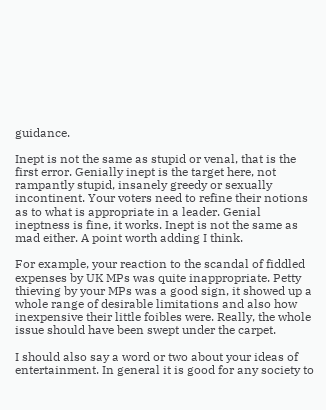guidance.

Inept is not the same as stupid or venal, that is the first error. Genially inept is the target here, not rampantly stupid, insanely greedy or sexually incontinent. Your voters need to refine their notions as to what is appropriate in a leader. Genial ineptness is fine, it works. Inept is not the same as mad either. A point worth adding I think.

For example, your reaction to the scandal of fiddled expenses by UK MPs was quite inappropriate. Petty thieving by your MPs was a good sign, it showed up a whole range of desirable limitations and also how inexpensive their little foibles were. Really, the whole issue should have been swept under the carpet.

I should also say a word or two about your ideas of entertainment. In general it is good for any society to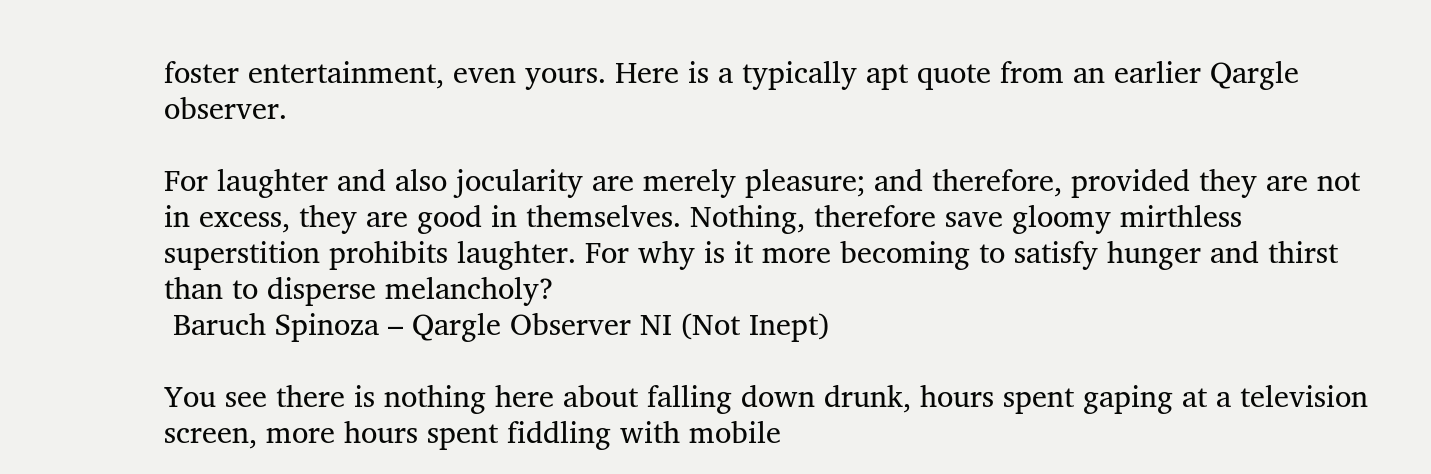foster entertainment, even yours. Here is a typically apt quote from an earlier Qargle observer.

For laughter and also jocularity are merely pleasure; and therefore, provided they are not in excess, they are good in themselves. Nothing, therefore save gloomy mirthless superstition prohibits laughter. For why is it more becoming to satisfy hunger and thirst than to disperse melancholy?
 Baruch Spinoza – Qargle Observer NI (Not Inept)

You see there is nothing here about falling down drunk, hours spent gaping at a television screen, more hours spent fiddling with mobile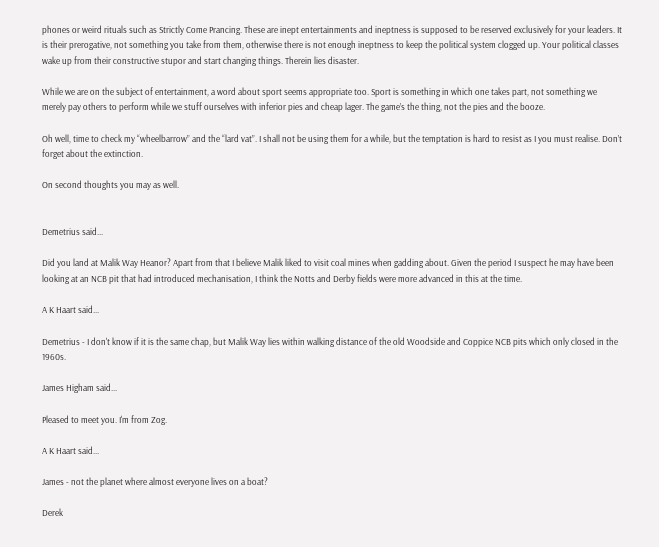phones or weird rituals such as Strictly Come Prancing. These are inept entertainments and ineptness is supposed to be reserved exclusively for your leaders. It is their prerogative, not something you take from them, otherwise there is not enough ineptness to keep the political system clogged up. Your political classes wake up from their constructive stupor and start changing things. Therein lies disaster.

While we are on the subject of entertainment, a word about sport seems appropriate too. Sport is something in which one takes part, not something we merely pay others to perform while we stuff ourselves with inferior pies and cheap lager. The game’s the thing, not the pies and the booze.

Oh well, time to check my “wheelbarrow” and the “lard vat”. I shall not be using them for a while, but the temptation is hard to resist as I you must realise. Don’t forget about the extinction.

On second thoughts you may as well.


Demetrius said...

Did you land at Malik Way Heanor? Apart from that I believe Malik liked to visit coal mines when gadding about. Given the period I suspect he may have been looking at an NCB pit that had introduced mechanisation, I think the Notts and Derby fields were more advanced in this at the time.

A K Haart said...

Demetrius - I don't know if it is the same chap, but Malik Way lies within walking distance of the old Woodside and Coppice NCB pits which only closed in the 1960s.

James Higham said...

Pleased to meet you. I'm from Zog.

A K Haart said...

James - not the planet where almost everyone lives on a boat?

Derek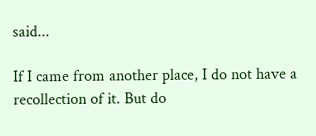said...

If I came from another place, I do not have a recollection of it. But do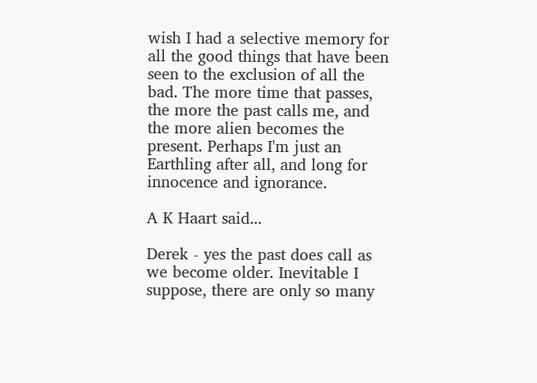wish I had a selective memory for all the good things that have been seen to the exclusion of all the bad. The more time that passes, the more the past calls me, and the more alien becomes the present. Perhaps I'm just an Earthling after all, and long for innocence and ignorance.

A K Haart said...

Derek - yes the past does call as we become older. Inevitable I suppose, there are only so many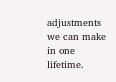adjustments we can make in one lifetime.